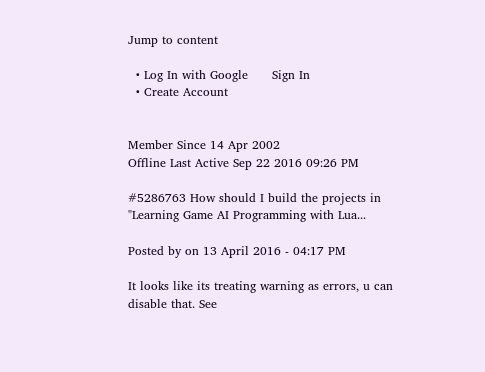Jump to content

  • Log In with Google      Sign In
  • Create Account


Member Since 14 Apr 2002
Offline Last Active Sep 22 2016 09:26 PM

#5286763 How should I build the projects in "Learning Game AI Programming with Lua...

Posted by on 13 April 2016 - 04:17 PM

It looks like its treating warning as errors, u can disable that. See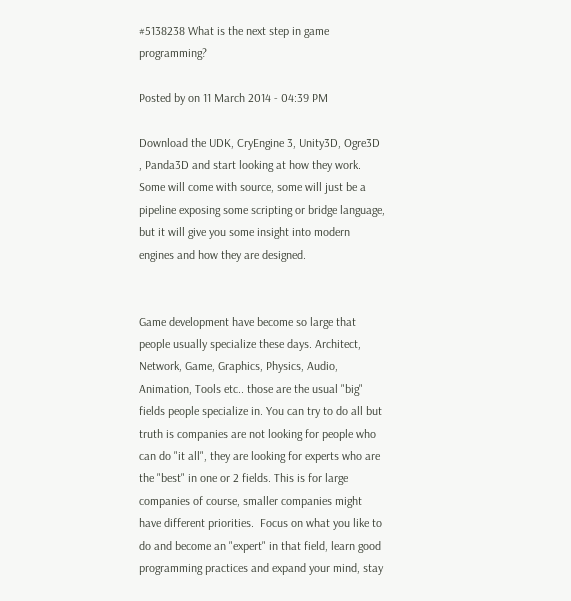#5138238 What is the next step in game programming?

Posted by on 11 March 2014 - 04:39 PM

Download the UDK, CryEngine 3, Unity3D, Ogre3D , Panda3D and start looking at how they work. Some will come with source, some will just be a pipeline exposing some scripting or bridge language, but it will give you some insight into modern engines and how they are designed.


Game development have become so large that people usually specialize these days. Architect, Network, Game, Graphics, Physics, Audio, Animation, Tools etc.. those are the usual "big" fields people specialize in. You can try to do all but truth is companies are not looking for people who can do "it all", they are looking for experts who are the "best" in one or 2 fields. This is for large companies of course, smaller companies might have different priorities.  Focus on what you like to do and become an "expert" in that field, learn good programming practices and expand your mind, stay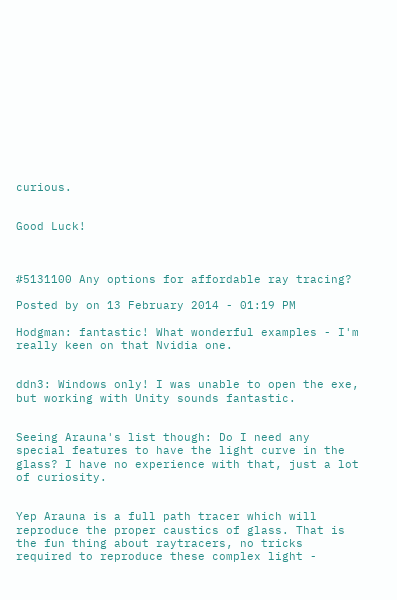curious.


Good Luck!



#5131100 Any options for affordable ray tracing?

Posted by on 13 February 2014 - 01:19 PM

Hodgman: fantastic! What wonderful examples - I'm really keen on that Nvidia one.


ddn3: Windows only! I was unable to open the exe, but working with Unity sounds fantastic.


Seeing Arauna's list though: Do I need any special features to have the light curve in the glass? I have no experience with that, just a lot of curiosity.


Yep Arauna is a full path tracer which will reproduce the proper caustics of glass. That is the fun thing about raytracers, no tricks required to reproduce these complex light -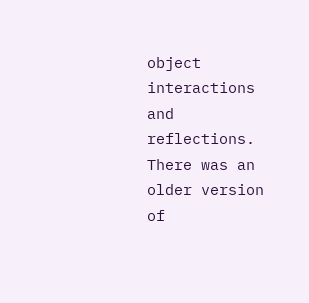object interactions and reflections. There was an older version of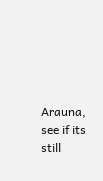Arauna, see if its still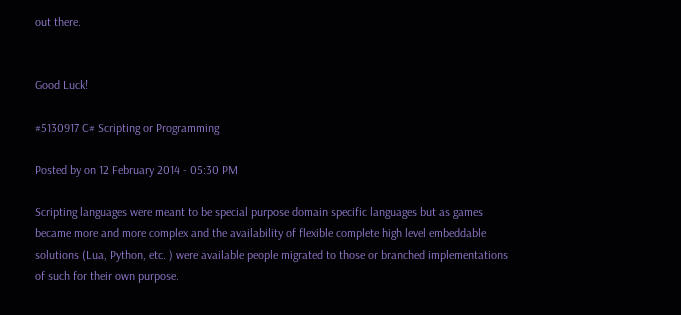out there.


Good Luck!

#5130917 C# Scripting or Programming

Posted by on 12 February 2014 - 05:30 PM

Scripting languages were meant to be special purpose domain specific languages but as games became more and more complex and the availability of flexible complete high level embeddable solutions (Lua, Python, etc. ) were available people migrated to those or branched implementations of such for their own purpose.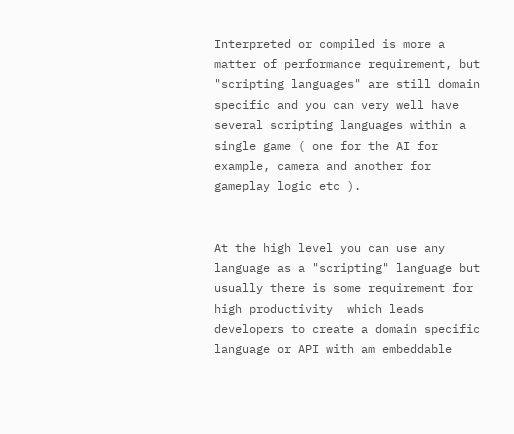Interpreted or compiled is more a matter of performance requirement, but "scripting languages" are still domain specific and you can very well have several scripting languages within a single game ( one for the AI for example, camera and another for gameplay logic etc ).


At the high level you can use any language as a "scripting" language but usually there is some requirement for high productivity  which leads developers to create a domain specific language or API with am embeddable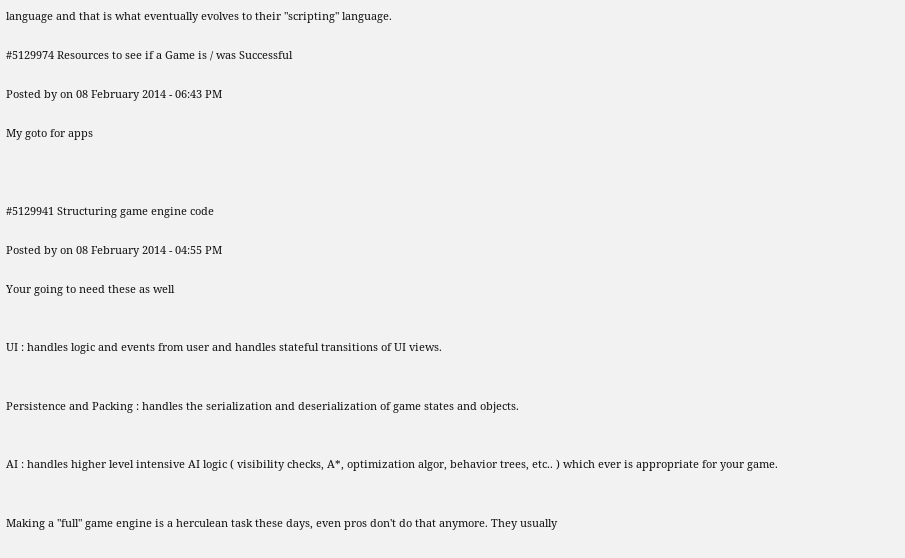language and that is what eventually evolves to their "scripting" language.

#5129974 Resources to see if a Game is / was Successful

Posted by on 08 February 2014 - 06:43 PM

My goto for apps



#5129941 Structuring game engine code

Posted by on 08 February 2014 - 04:55 PM

Your going to need these as well


UI : handles logic and events from user and handles stateful transitions of UI views.


Persistence and Packing : handles the serialization and deserialization of game states and objects.


AI : handles higher level intensive AI logic ( visibility checks, A*, optimization algor, behavior trees, etc.. ) which ever is appropriate for your game.


Making a "full" game engine is a herculean task these days, even pros don't do that anymore. They usually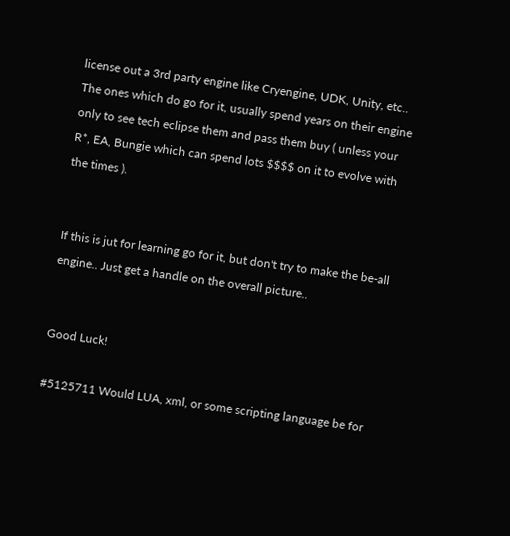license out a 3rd party engine like Cryengine, UDK, Unity, etc.. The ones which do go for it, usually spend years on their engine only to see tech eclipse them and pass them buy ( unless your R*, EA, Bungie which can spend lots $$$$ on it to evolve with the times ).


If this is jut for learning go for it, but don't try to make the be-all engine.. Just get a handle on the overall picture..


Good Luck!

#5125711 Would LUA, xml, or some scripting language be for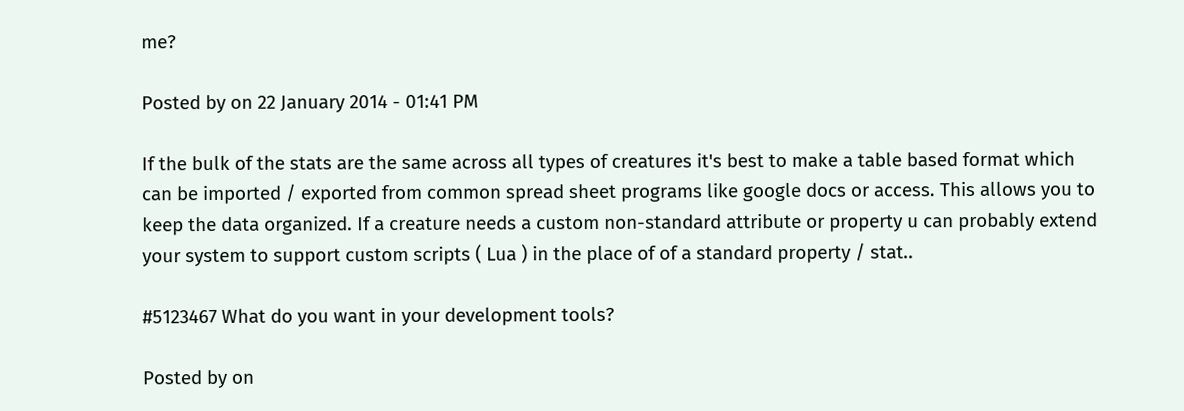me?

Posted by on 22 January 2014 - 01:41 PM

If the bulk of the stats are the same across all types of creatures it's best to make a table based format which can be imported / exported from common spread sheet programs like google docs or access. This allows you to keep the data organized. If a creature needs a custom non-standard attribute or property u can probably extend your system to support custom scripts ( Lua ) in the place of of a standard property / stat..

#5123467 What do you want in your development tools?

Posted by on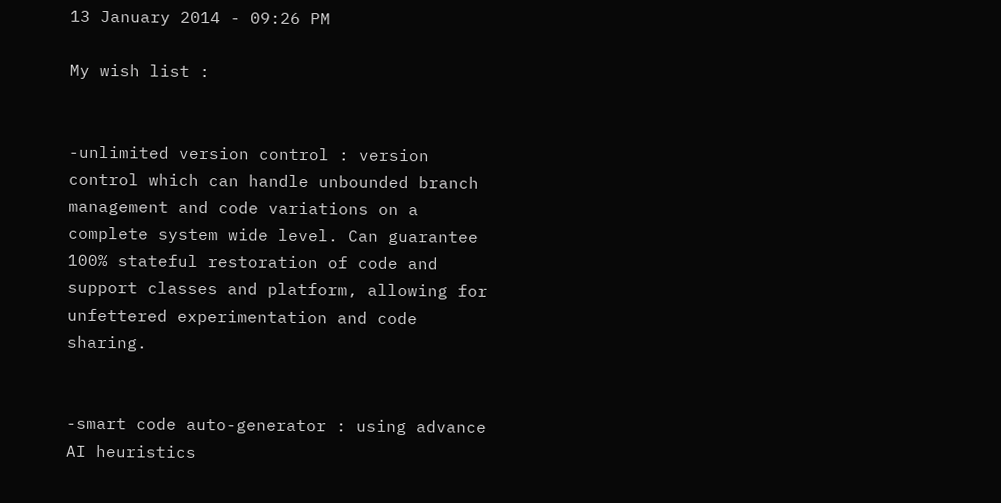13 January 2014 - 09:26 PM

My wish list :


-unlimited version control : version control which can handle unbounded branch management and code variations on a complete system wide level. Can guarantee 100% stateful restoration of code and support classes and platform, allowing for unfettered experimentation and code sharing.


-smart code auto-generator : using advance AI heuristics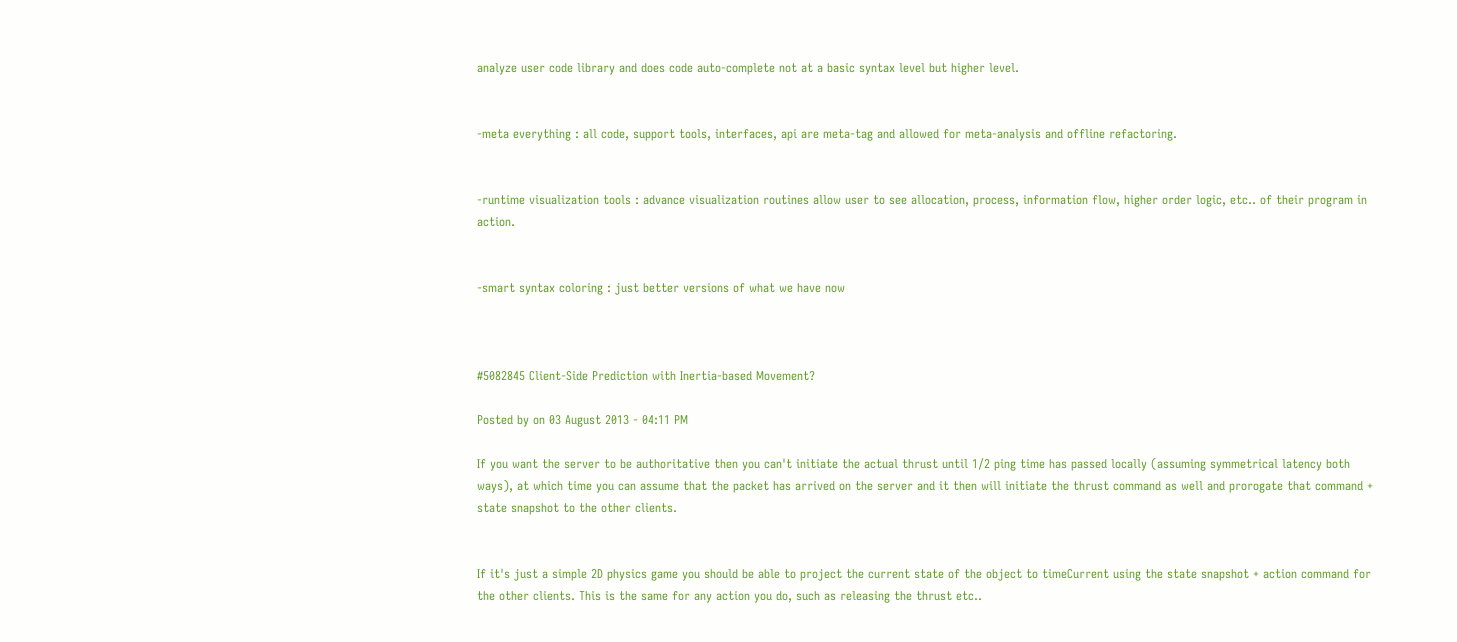analyze user code library and does code auto-complete not at a basic syntax level but higher level.


-meta everything : all code, support tools, interfaces, api are meta-tag and allowed for meta-analysis and offline refactoring.


-runtime visualization tools : advance visualization routines allow user to see allocation, process, information flow, higher order logic, etc.. of their program in action.


-smart syntax coloring : just better versions of what we have now



#5082845 Client-Side Prediction with Inertia-based Movement?

Posted by on 03 August 2013 - 04:11 PM

If you want the server to be authoritative then you can't initiate the actual thrust until 1/2 ping time has passed locally (assuming symmetrical latency both ways), at which time you can assume that the packet has arrived on the server and it then will initiate the thrust command as well and prorogate that command + state snapshot to the other clients.


If it's just a simple 2D physics game you should be able to project the current state of the object to timeCurrent using the state snapshot + action command for the other clients. This is the same for any action you do, such as releasing the thrust etc..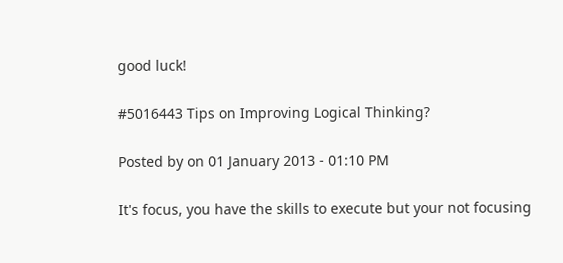good luck!

#5016443 Tips on Improving Logical Thinking?

Posted by on 01 January 2013 - 01:10 PM

It's focus, you have the skills to execute but your not focusing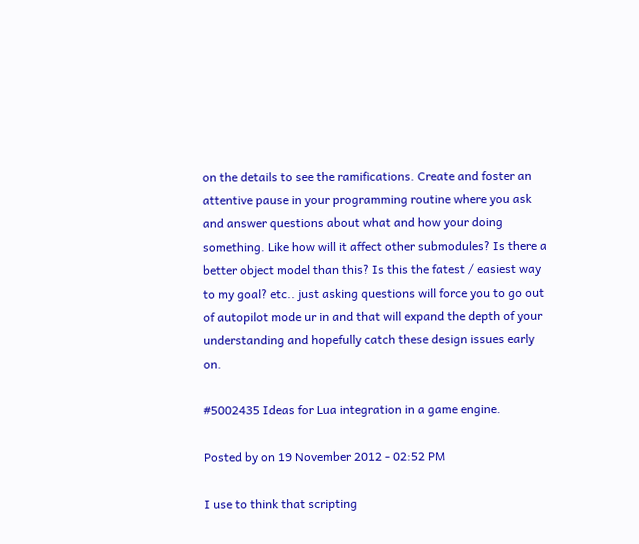on the details to see the ramifications. Create and foster an attentive pause in your programming routine where you ask and answer questions about what and how your doing something. Like how will it affect other submodules? Is there a better object model than this? Is this the fatest / easiest way to my goal? etc.. just asking questions will force you to go out of autopilot mode ur in and that will expand the depth of your understanding and hopefully catch these design issues early on.

#5002435 Ideas for Lua integration in a game engine.

Posted by on 19 November 2012 - 02:52 PM

I use to think that scripting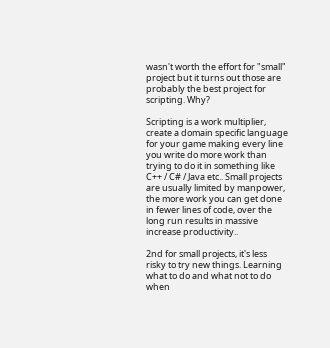wasn't worth the effort for "small" project but it turns out those are probably the best project for scripting. Why?

Scripting is a work multiplier, create a domain specific language for your game making every line you write do more work than trying to do it in something like C++ / C# / Java etc.. Small projects are usually limited by manpower, the more work you can get done in fewer lines of code, over the long run results in massive increase productivity..

2nd for small projects, it's less risky to try new things. Learning what to do and what not to do when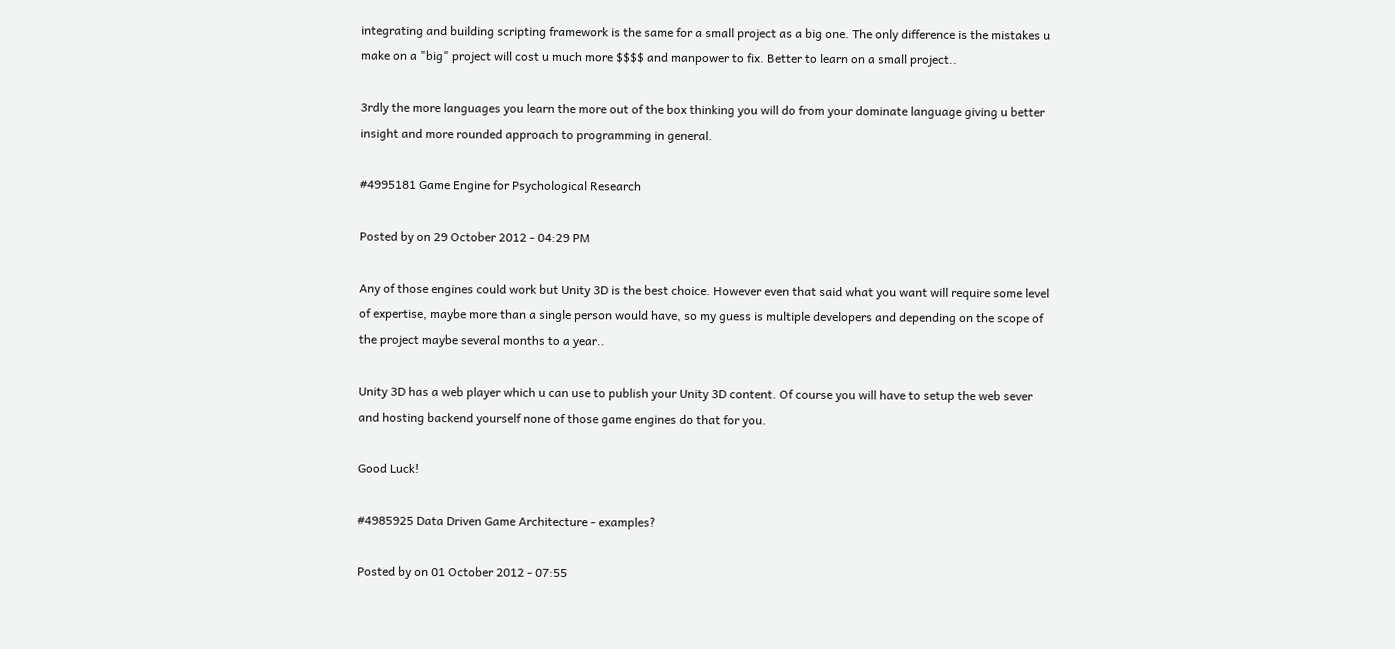integrating and building scripting framework is the same for a small project as a big one. The only difference is the mistakes u make on a "big" project will cost u much more $$$$ and manpower to fix. Better to learn on a small project..

3rdly the more languages you learn the more out of the box thinking you will do from your dominate language giving u better insight and more rounded approach to programming in general.

#4995181 Game Engine for Psychological Research

Posted by on 29 October 2012 - 04:29 PM

Any of those engines could work but Unity 3D is the best choice. However even that said what you want will require some level of expertise, maybe more than a single person would have, so my guess is multiple developers and depending on the scope of the project maybe several months to a year..

Unity 3D has a web player which u can use to publish your Unity 3D content. Of course you will have to setup the web sever and hosting backend yourself none of those game engines do that for you.

Good Luck!

#4985925 Data Driven Game Architecture - examples?

Posted by on 01 October 2012 - 07:55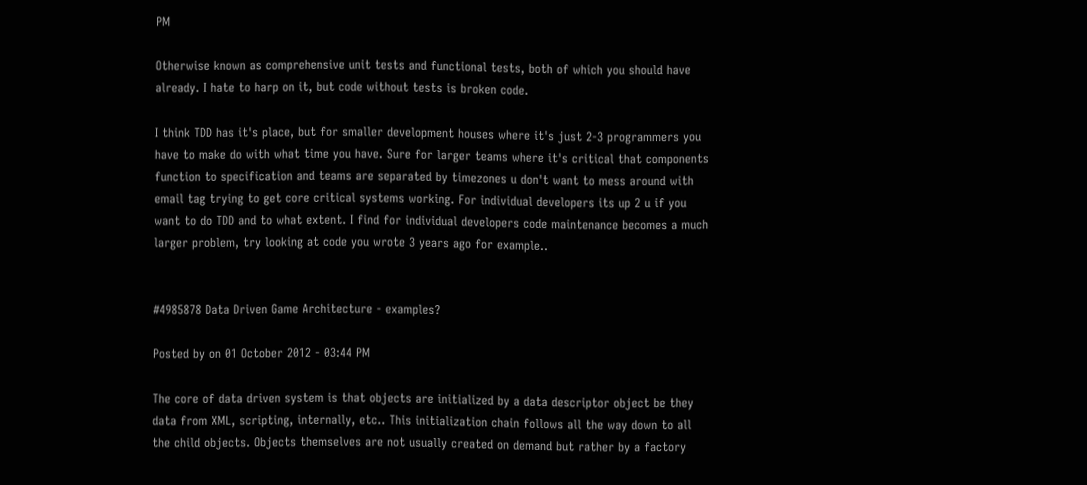PM

Otherwise known as comprehensive unit tests and functional tests, both of which you should have already. I hate to harp on it, but code without tests is broken code.

I think TDD has it's place, but for smaller development houses where it's just 2-3 programmers you have to make do with what time you have. Sure for larger teams where it's critical that components function to specification and teams are separated by timezones u don't want to mess around with email tag trying to get core critical systems working. For individual developers its up 2 u if you want to do TDD and to what extent. I find for individual developers code maintenance becomes a much larger problem, try looking at code you wrote 3 years ago for example..


#4985878 Data Driven Game Architecture - examples?

Posted by on 01 October 2012 - 03:44 PM

The core of data driven system is that objects are initialized by a data descriptor object be they data from XML, scripting, internally, etc.. This initialization chain follows all the way down to all the child objects. Objects themselves are not usually created on demand but rather by a factory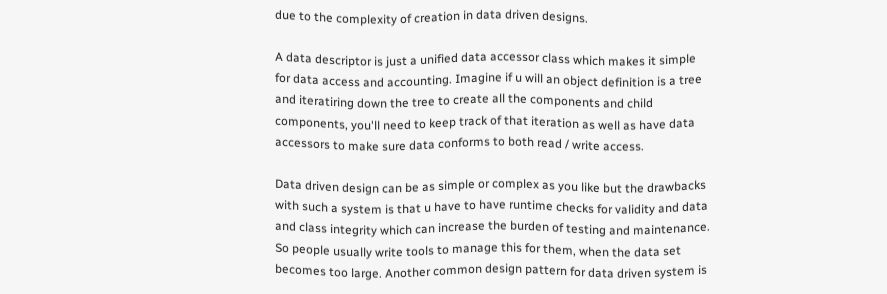due to the complexity of creation in data driven designs.

A data descriptor is just a unified data accessor class which makes it simple for data access and accounting. Imagine if u will an object definition is a tree and iteratiring down the tree to create all the components and child components, you'll need to keep track of that iteration as well as have data accessors to make sure data conforms to both read / write access.

Data driven design can be as simple or complex as you like but the drawbacks with such a system is that u have to have runtime checks for validity and data and class integrity which can increase the burden of testing and maintenance. So people usually write tools to manage this for them, when the data set becomes too large. Another common design pattern for data driven system is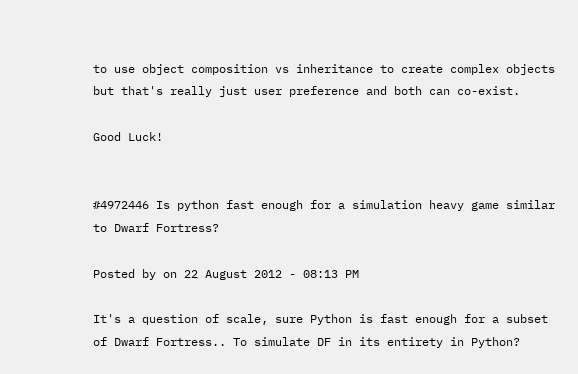to use object composition vs inheritance to create complex objects but that's really just user preference and both can co-exist.

Good Luck!


#4972446 Is python fast enough for a simulation heavy game similar to Dwarf Fortress?

Posted by on 22 August 2012 - 08:13 PM

It's a question of scale, sure Python is fast enough for a subset of Dwarf Fortress.. To simulate DF in its entirety in Python?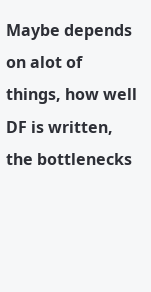Maybe depends on alot of things, how well DF is written, the bottlenecks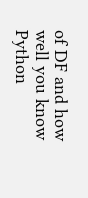of DF and how well you know Python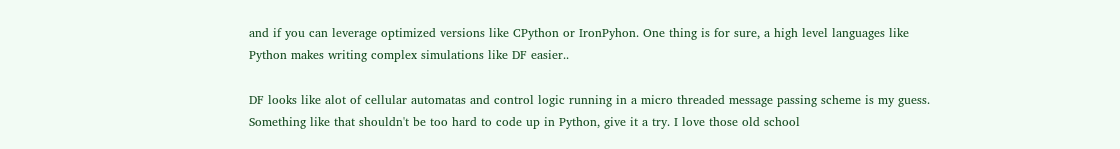and if you can leverage optimized versions like CPython or IronPyhon. One thing is for sure, a high level languages like Python makes writing complex simulations like DF easier..

DF looks like alot of cellular automatas and control logic running in a micro threaded message passing scheme is my guess. Something like that shouldn't be too hard to code up in Python, give it a try. I love those old school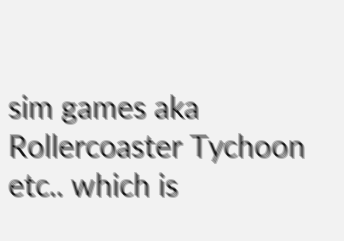sim games aka Rollercoaster Tychoon etc.. which is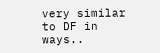very similar to DF in ways..